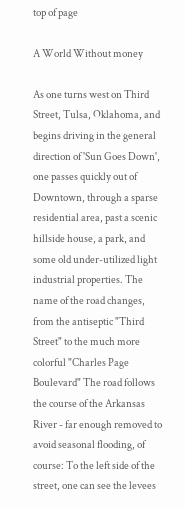top of page

A World Without money

As one turns west on Third Street, Tulsa, Oklahoma, and begins driving in the general direction of 'Sun Goes Down', one passes quickly out of Downtown, through a sparse residential area, past a scenic hillside house, a park, and some old under-utilized light industrial properties. The name of the road changes, from the antiseptic "Third Street" to the much more colorful "Charles Page Boulevard" The road follows the course of the Arkansas River - far enough removed to avoid seasonal flooding, of course: To the left side of the street, one can see the levees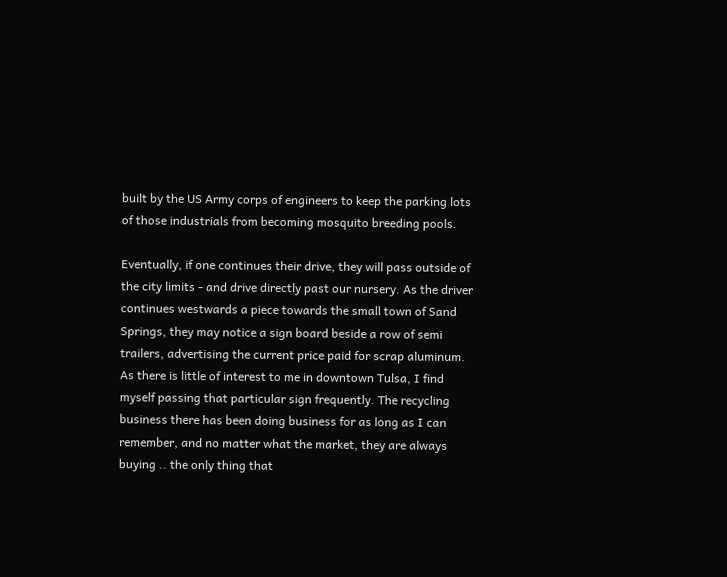built by the US Army corps of engineers to keep the parking lots of those industrials from becoming mosquito breeding pools.

Eventually, if one continues their drive, they will pass outside of the city limits - and drive directly past our nursery. As the driver continues westwards a piece towards the small town of Sand Springs, they may notice a sign board beside a row of semi trailers, advertising the current price paid for scrap aluminum. As there is little of interest to me in downtown Tulsa, I find myself passing that particular sign frequently. The recycling business there has been doing business for as long as I can remember, and no matter what the market, they are always buying .. the only thing that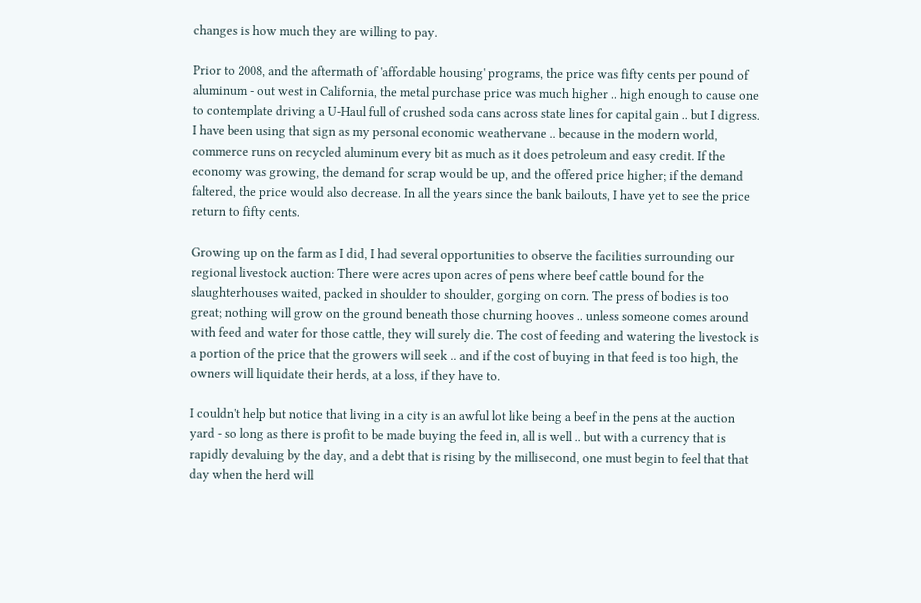changes is how much they are willing to pay.

Prior to 2008, and the aftermath of 'affordable housing' programs, the price was fifty cents per pound of aluminum - out west in California, the metal purchase price was much higher .. high enough to cause one to contemplate driving a U-Haul full of crushed soda cans across state lines for capital gain .. but I digress. I have been using that sign as my personal economic weathervane .. because in the modern world, commerce runs on recycled aluminum every bit as much as it does petroleum and easy credit. If the economy was growing, the demand for scrap would be up, and the offered price higher; if the demand faltered, the price would also decrease. In all the years since the bank bailouts, I have yet to see the price return to fifty cents.

Growing up on the farm as I did, I had several opportunities to observe the facilities surrounding our regional livestock auction: There were acres upon acres of pens where beef cattle bound for the slaughterhouses waited, packed in shoulder to shoulder, gorging on corn. The press of bodies is too great; nothing will grow on the ground beneath those churning hooves .. unless someone comes around with feed and water for those cattle, they will surely die. The cost of feeding and watering the livestock is a portion of the price that the growers will seek .. and if the cost of buying in that feed is too high, the owners will liquidate their herds, at a loss, if they have to.

I couldn't help but notice that living in a city is an awful lot like being a beef in the pens at the auction yard - so long as there is profit to be made buying the feed in, all is well .. but with a currency that is rapidly devaluing by the day, and a debt that is rising by the millisecond, one must begin to feel that that day when the herd will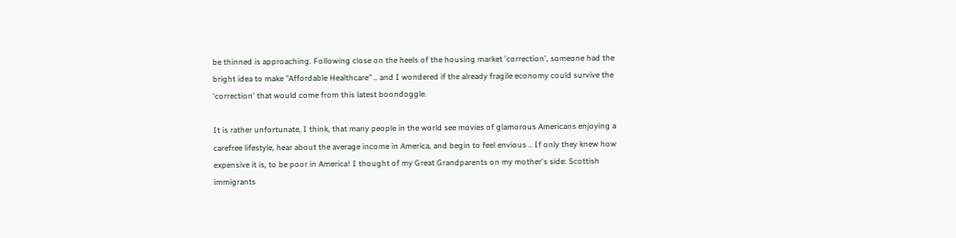be thinned is approaching. Following close on the heels of the housing market 'correction', someone had the bright idea to make "Affordable Healthcare" .. and I wondered if the already fragile economy could survive the 'correction' that would come from this latest boondoggle.

It is rather unfortunate, I think, that many people in the world see movies of glamorous Americans enjoying a carefree lifestyle, hear about the average income in America, and begin to feel envious .. If only they knew how expensive it is, to be poor in America! I thought of my Great Grandparents on my mother's side: Scottish immigrants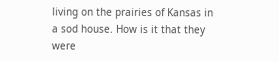living on the prairies of Kansas in a sod house. How is it that they were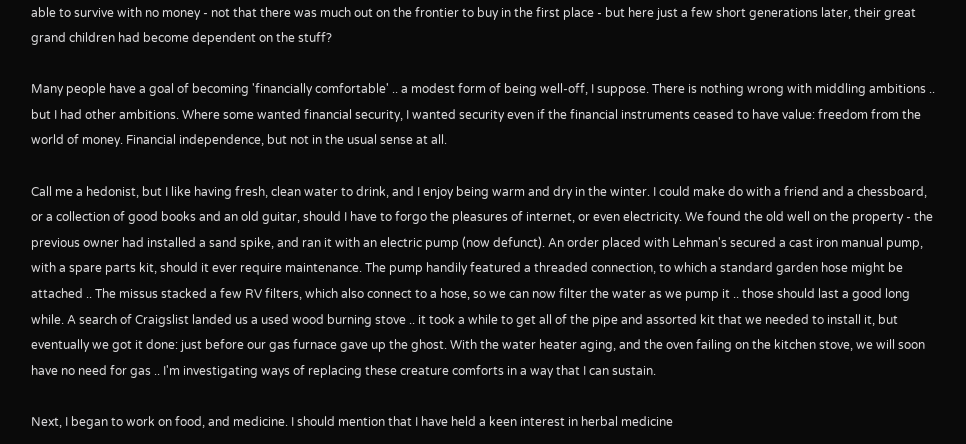able to survive with no money - not that there was much out on the frontier to buy in the first place - but here just a few short generations later, their great grand children had become dependent on the stuff?

Many people have a goal of becoming 'financially comfortable' .. a modest form of being well-off, I suppose. There is nothing wrong with middling ambitions .. but I had other ambitions. Where some wanted financial security, I wanted security even if the financial instruments ceased to have value: freedom from the world of money. Financial independence, but not in the usual sense at all.

Call me a hedonist, but I like having fresh, clean water to drink, and I enjoy being warm and dry in the winter. I could make do with a friend and a chessboard, or a collection of good books and an old guitar, should I have to forgo the pleasures of internet, or even electricity. We found the old well on the property - the previous owner had installed a sand spike, and ran it with an electric pump (now defunct). An order placed with Lehman's secured a cast iron manual pump, with a spare parts kit, should it ever require maintenance. The pump handily featured a threaded connection, to which a standard garden hose might be attached .. The missus stacked a few RV filters, which also connect to a hose, so we can now filter the water as we pump it .. those should last a good long while. A search of Craigslist landed us a used wood burning stove .. it took a while to get all of the pipe and assorted kit that we needed to install it, but eventually we got it done: just before our gas furnace gave up the ghost. With the water heater aging, and the oven failing on the kitchen stove, we will soon have no need for gas .. I'm investigating ways of replacing these creature comforts in a way that I can sustain.

Next, I began to work on food, and medicine. I should mention that I have held a keen interest in herbal medicine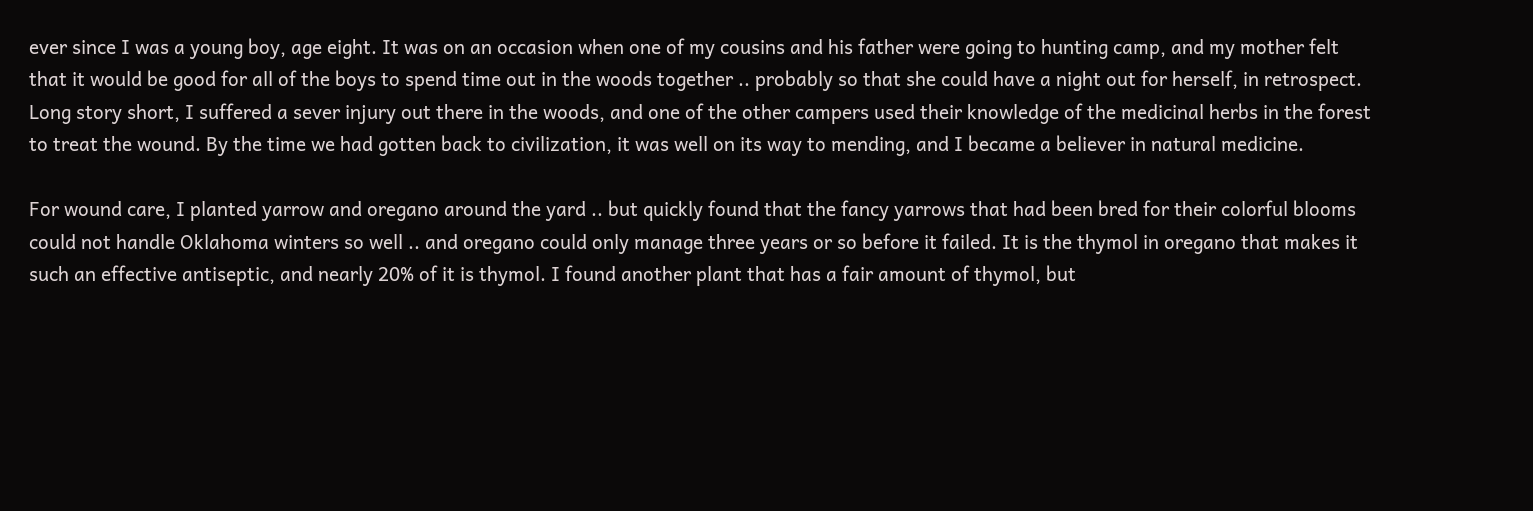ever since I was a young boy, age eight. It was on an occasion when one of my cousins and his father were going to hunting camp, and my mother felt that it would be good for all of the boys to spend time out in the woods together .. probably so that she could have a night out for herself, in retrospect. Long story short, I suffered a sever injury out there in the woods, and one of the other campers used their knowledge of the medicinal herbs in the forest to treat the wound. By the time we had gotten back to civilization, it was well on its way to mending, and I became a believer in natural medicine.

For wound care, I planted yarrow and oregano around the yard .. but quickly found that the fancy yarrows that had been bred for their colorful blooms could not handle Oklahoma winters so well .. and oregano could only manage three years or so before it failed. It is the thymol in oregano that makes it such an effective antiseptic, and nearly 20% of it is thymol. I found another plant that has a fair amount of thymol, but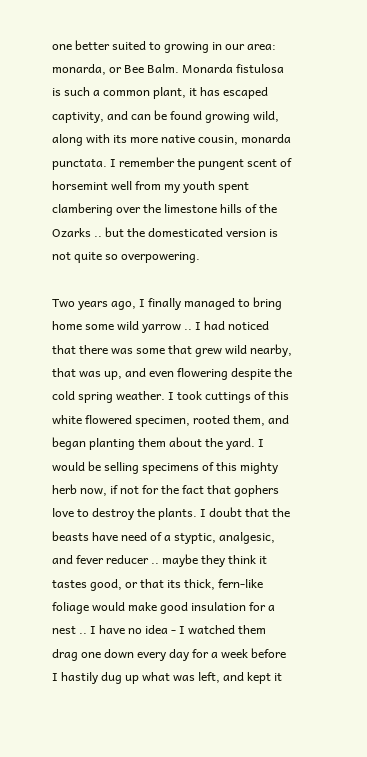one better suited to growing in our area: monarda, or Bee Balm. Monarda fistulosa is such a common plant, it has escaped captivity, and can be found growing wild, along with its more native cousin, monarda punctata. I remember the pungent scent of horsemint well from my youth spent clambering over the limestone hills of the Ozarks .. but the domesticated version is not quite so overpowering.

Two years ago, I finally managed to bring home some wild yarrow .. I had noticed that there was some that grew wild nearby, that was up, and even flowering despite the cold spring weather. I took cuttings of this white flowered specimen, rooted them, and began planting them about the yard. I would be selling specimens of this mighty herb now, if not for the fact that gophers love to destroy the plants. I doubt that the beasts have need of a styptic, analgesic, and fever reducer .. maybe they think it tastes good, or that its thick, fern-like foliage would make good insulation for a nest .. I have no idea - I watched them drag one down every day for a week before I hastily dug up what was left, and kept it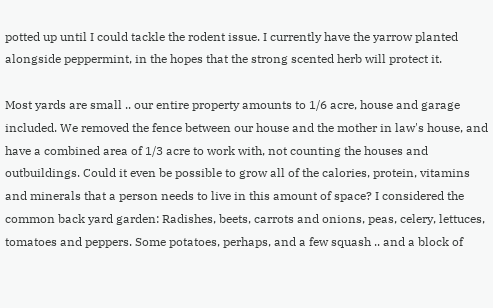potted up until I could tackle the rodent issue. I currently have the yarrow planted alongside peppermint, in the hopes that the strong scented herb will protect it.

Most yards are small .. our entire property amounts to 1/6 acre, house and garage included. We removed the fence between our house and the mother in law's house, and have a combined area of 1/3 acre to work with, not counting the houses and outbuildings. Could it even be possible to grow all of the calories, protein, vitamins and minerals that a person needs to live in this amount of space? I considered the common back yard garden: Radishes, beets, carrots and onions, peas, celery, lettuces, tomatoes and peppers. Some potatoes, perhaps, and a few squash .. and a block of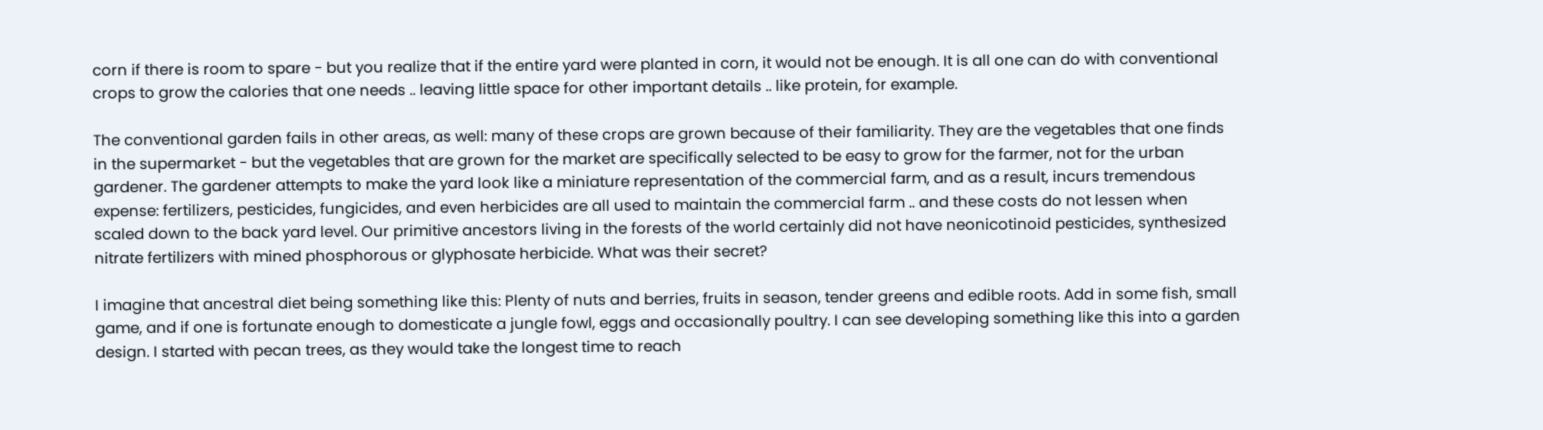corn if there is room to spare - but you realize that if the entire yard were planted in corn, it would not be enough. It is all one can do with conventional crops to grow the calories that one needs .. leaving little space for other important details .. like protein, for example.

The conventional garden fails in other areas, as well: many of these crops are grown because of their familiarity. They are the vegetables that one finds in the supermarket - but the vegetables that are grown for the market are specifically selected to be easy to grow for the farmer, not for the urban gardener. The gardener attempts to make the yard look like a miniature representation of the commercial farm, and as a result, incurs tremendous expense: fertilizers, pesticides, fungicides, and even herbicides are all used to maintain the commercial farm .. and these costs do not lessen when scaled down to the back yard level. Our primitive ancestors living in the forests of the world certainly did not have neonicotinoid pesticides, synthesized nitrate fertilizers with mined phosphorous or glyphosate herbicide. What was their secret?

I imagine that ancestral diet being something like this: Plenty of nuts and berries, fruits in season, tender greens and edible roots. Add in some fish, small game, and if one is fortunate enough to domesticate a jungle fowl, eggs and occasionally poultry. I can see developing something like this into a garden design. I started with pecan trees, as they would take the longest time to reach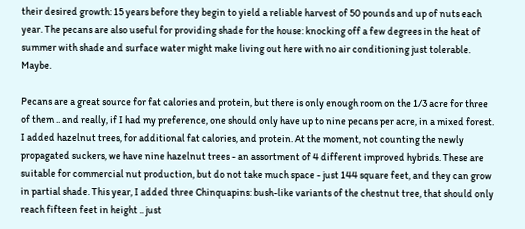their desired growth: 15 years before they begin to yield a reliable harvest of 50 pounds and up of nuts each year. The pecans are also useful for providing shade for the house: knocking off a few degrees in the heat of summer with shade and surface water might make living out here with no air conditioning just tolerable. Maybe.

Pecans are a great source for fat calories and protein, but there is only enough room on the 1/3 acre for three of them .. and really, if I had my preference, one should only have up to nine pecans per acre, in a mixed forest. I added hazelnut trees, for additional fat calories, and protein. At the moment, not counting the newly propagated suckers, we have nine hazelnut trees - an assortment of 4 different improved hybrids. These are suitable for commercial nut production, but do not take much space - just 144 square feet, and they can grow in partial shade. This year, I added three Chinquapins: bush-like variants of the chestnut tree, that should only reach fifteen feet in height .. just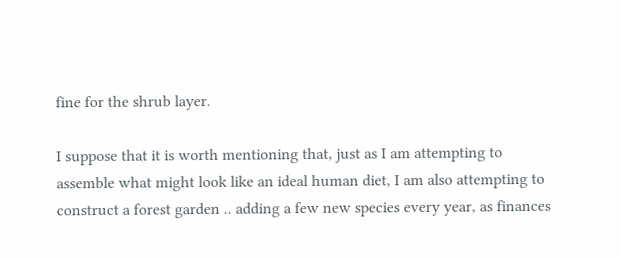fine for the shrub layer.

I suppose that it is worth mentioning that, just as I am attempting to assemble what might look like an ideal human diet, I am also attempting to construct a forest garden .. adding a few new species every year, as finances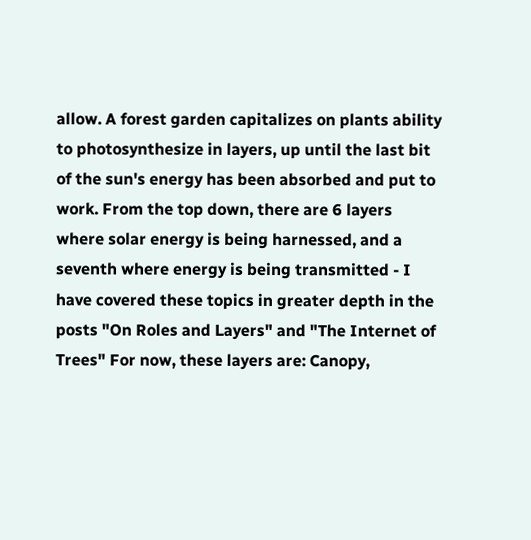allow. A forest garden capitalizes on plants ability to photosynthesize in layers, up until the last bit of the sun's energy has been absorbed and put to work. From the top down, there are 6 layers where solar energy is being harnessed, and a seventh where energy is being transmitted - I have covered these topics in greater depth in the posts "On Roles and Layers" and "The Internet of Trees" For now, these layers are: Canopy,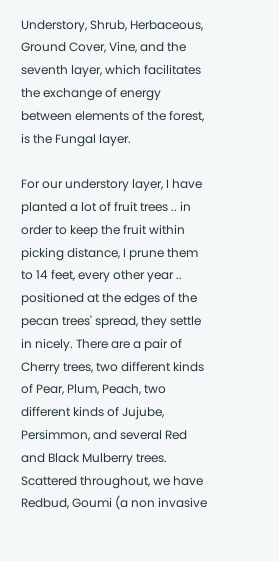Understory, Shrub, Herbaceous, Ground Cover, Vine, and the seventh layer, which facilitates the exchange of energy between elements of the forest, is the Fungal layer.

For our understory layer, I have planted a lot of fruit trees .. in order to keep the fruit within picking distance, I prune them to 14 feet, every other year .. positioned at the edges of the pecan trees' spread, they settle in nicely. There are a pair of Cherry trees, two different kinds of Pear, Plum, Peach, two different kinds of Jujube, Persimmon, and several Red and Black Mulberry trees. Scattered throughout, we have Redbud, Goumi (a non invasive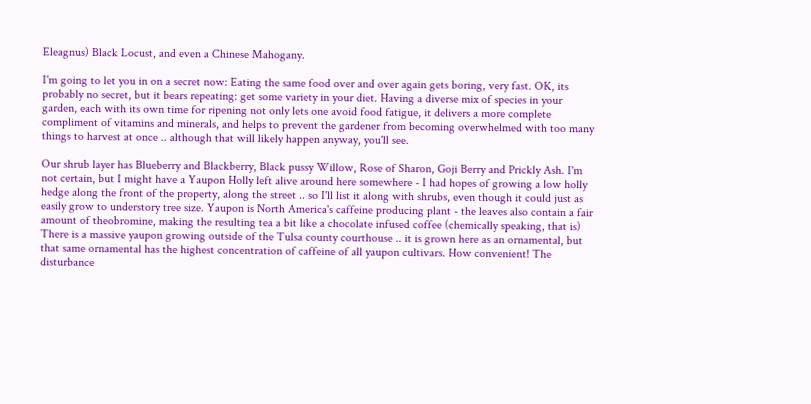Eleagnus) Black Locust, and even a Chinese Mahogany.

I'm going to let you in on a secret now: Eating the same food over and over again gets boring, very fast. OK, its probably no secret, but it bears repeating: get some variety in your diet. Having a diverse mix of species in your garden, each with its own time for ripening not only lets one avoid food fatigue, it delivers a more complete compliment of vitamins and minerals, and helps to prevent the gardener from becoming overwhelmed with too many things to harvest at once .. although that will likely happen anyway, you'll see.

Our shrub layer has Blueberry and Blackberry, Black pussy Willow, Rose of Sharon, Goji Berry and Prickly Ash. I'm not certain, but I might have a Yaupon Holly left alive around here somewhere - I had hopes of growing a low holly hedge along the front of the property, along the street .. so I'll list it along with shrubs, even though it could just as easily grow to understory tree size. Yaupon is North America's caffeine producing plant - the leaves also contain a fair amount of theobromine, making the resulting tea a bit like a chocolate infused coffee (chemically speaking, that is) There is a massive yaupon growing outside of the Tulsa county courthouse .. it is grown here as an ornamental, but that same ornamental has the highest concentration of caffeine of all yaupon cultivars. How convenient! The disturbance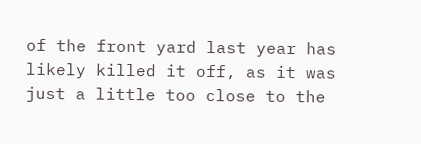of the front yard last year has likely killed it off, as it was just a little too close to the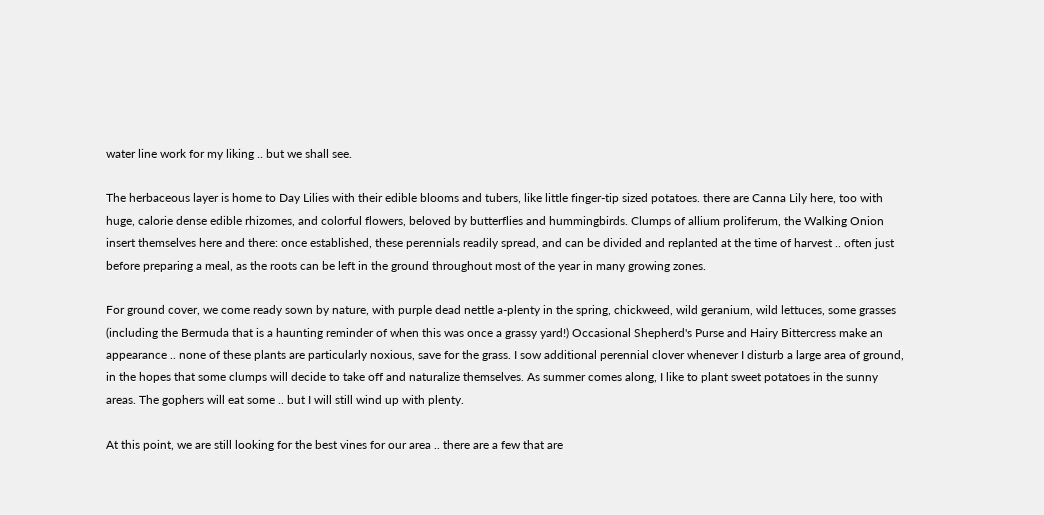water line work for my liking .. but we shall see.

The herbaceous layer is home to Day Lilies with their edible blooms and tubers, like little finger-tip sized potatoes. there are Canna Lily here, too with huge, calorie dense edible rhizomes, and colorful flowers, beloved by butterflies and hummingbirds. Clumps of allium proliferum, the Walking Onion insert themselves here and there: once established, these perennials readily spread, and can be divided and replanted at the time of harvest .. often just before preparing a meal, as the roots can be left in the ground throughout most of the year in many growing zones.

For ground cover, we come ready sown by nature, with purple dead nettle a-plenty in the spring, chickweed, wild geranium, wild lettuces, some grasses (including the Bermuda that is a haunting reminder of when this was once a grassy yard!) Occasional Shepherd's Purse and Hairy Bittercress make an appearance .. none of these plants are particularly noxious, save for the grass. I sow additional perennial clover whenever I disturb a large area of ground, in the hopes that some clumps will decide to take off and naturalize themselves. As summer comes along, I like to plant sweet potatoes in the sunny areas. The gophers will eat some .. but I will still wind up with plenty.

At this point, we are still looking for the best vines for our area .. there are a few that are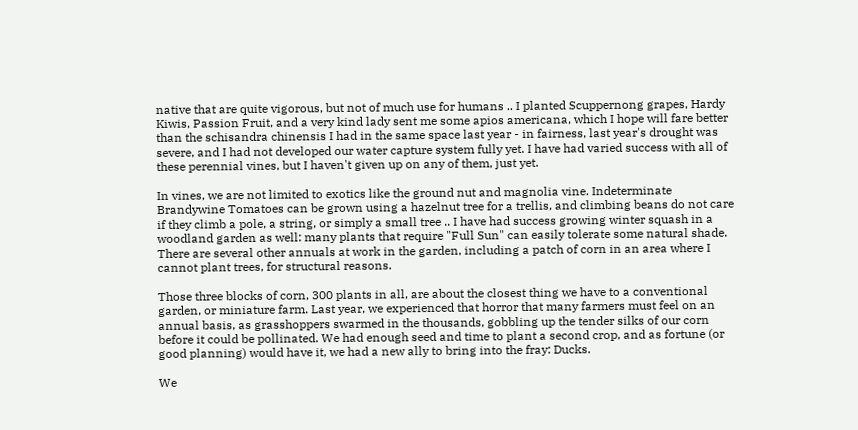native that are quite vigorous, but not of much use for humans .. I planted Scuppernong grapes, Hardy Kiwis, Passion Fruit, and a very kind lady sent me some apios americana, which I hope will fare better than the schisandra chinensis I had in the same space last year - in fairness, last year's drought was severe, and I had not developed our water capture system fully yet. I have had varied success with all of these perennial vines, but I haven't given up on any of them, just yet.

In vines, we are not limited to exotics like the ground nut and magnolia vine. Indeterminate Brandywine Tomatoes can be grown using a hazelnut tree for a trellis, and climbing beans do not care if they climb a pole, a string, or simply a small tree .. I have had success growing winter squash in a woodland garden as well: many plants that require "Full Sun" can easily tolerate some natural shade. There are several other annuals at work in the garden, including a patch of corn in an area where I cannot plant trees, for structural reasons.

Those three blocks of corn, 300 plants in all, are about the closest thing we have to a conventional garden, or miniature farm. Last year, we experienced that horror that many farmers must feel on an annual basis, as grasshoppers swarmed in the thousands, gobbling up the tender silks of our corn before it could be pollinated. We had enough seed and time to plant a second crop, and as fortune (or good planning) would have it, we had a new ally to bring into the fray: Ducks.

We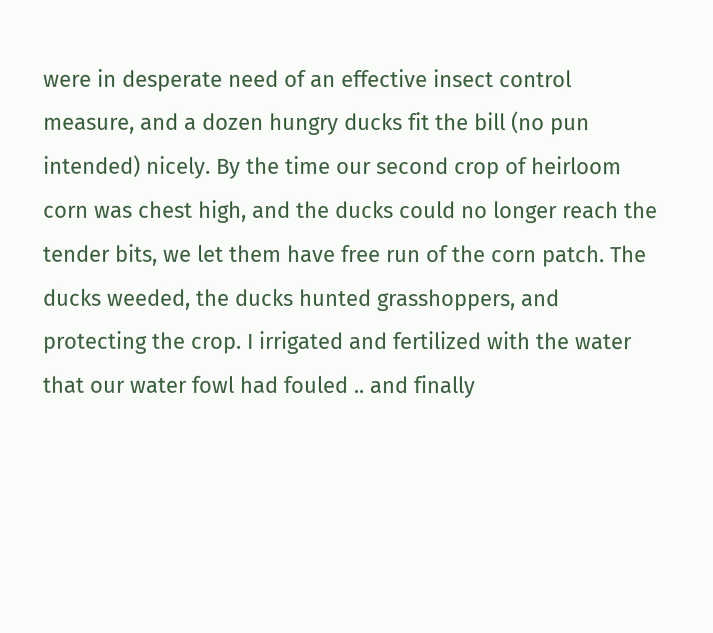were in desperate need of an effective insect control measure, and a dozen hungry ducks fit the bill (no pun intended) nicely. By the time our second crop of heirloom corn was chest high, and the ducks could no longer reach the tender bits, we let them have free run of the corn patch. The ducks weeded, the ducks hunted grasshoppers, and protecting the crop. I irrigated and fertilized with the water that our water fowl had fouled .. and finally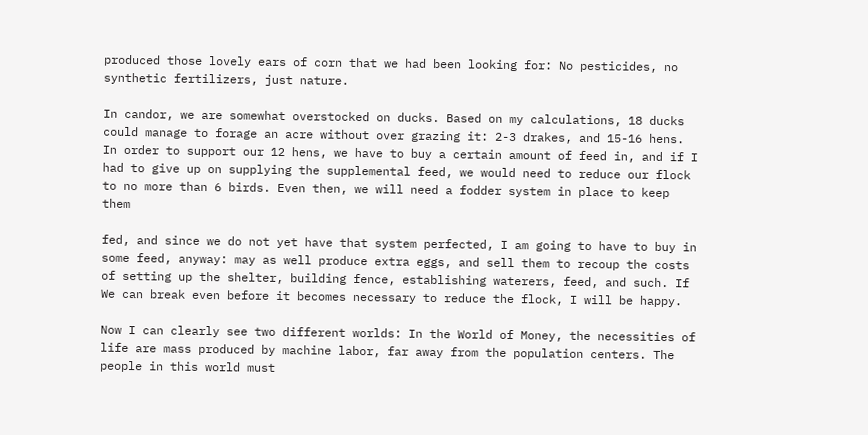produced those lovely ears of corn that we had been looking for: No pesticides, no synthetic fertilizers, just nature.

In candor, we are somewhat overstocked on ducks. Based on my calculations, 18 ducks could manage to forage an acre without over grazing it: 2-3 drakes, and 15-16 hens. In order to support our 12 hens, we have to buy a certain amount of feed in, and if I had to give up on supplying the supplemental feed, we would need to reduce our flock to no more than 6 birds. Even then, we will need a fodder system in place to keep them

fed, and since we do not yet have that system perfected, I am going to have to buy in some feed, anyway: may as well produce extra eggs, and sell them to recoup the costs of setting up the shelter, building fence, establishing waterers, feed, and such. If We can break even before it becomes necessary to reduce the flock, I will be happy.

Now I can clearly see two different worlds: In the World of Money, the necessities of life are mass produced by machine labor, far away from the population centers. The people in this world must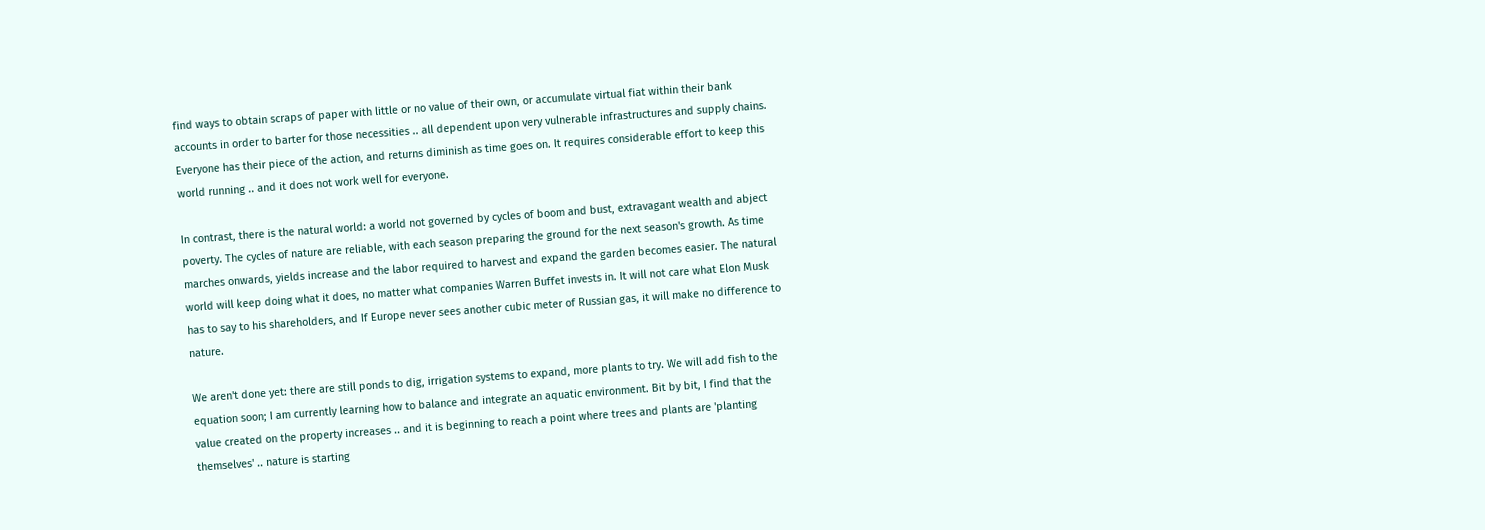find ways to obtain scraps of paper with little or no value of their own, or accumulate virtual fiat within their bank accounts in order to barter for those necessities .. all dependent upon very vulnerable infrastructures and supply chains. Everyone has their piece of the action, and returns diminish as time goes on. It requires considerable effort to keep this world running .. and it does not work well for everyone.

In contrast, there is the natural world: a world not governed by cycles of boom and bust, extravagant wealth and abject poverty. The cycles of nature are reliable, with each season preparing the ground for the next season's growth. As time marches onwards, yields increase and the labor required to harvest and expand the garden becomes easier. The natural world will keep doing what it does, no matter what companies Warren Buffet invests in. It will not care what Elon Musk has to say to his shareholders, and If Europe never sees another cubic meter of Russian gas, it will make no difference to nature.

We aren't done yet: there are still ponds to dig, irrigation systems to expand, more plants to try. We will add fish to the equation soon; I am currently learning how to balance and integrate an aquatic environment. Bit by bit, I find that the value created on the property increases .. and it is beginning to reach a point where trees and plants are 'planting themselves' .. nature is starting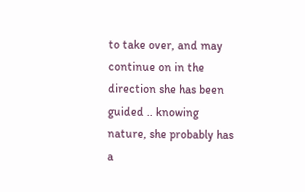to take over, and may continue on in the direction she has been guided .. knowing nature, she probably has a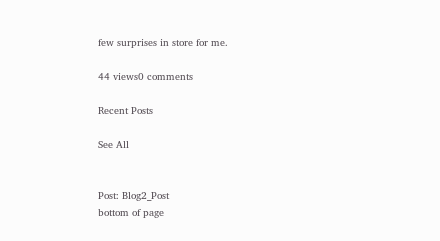few surprises in store for me.

44 views0 comments

Recent Posts

See All


Post: Blog2_Post
bottom of page